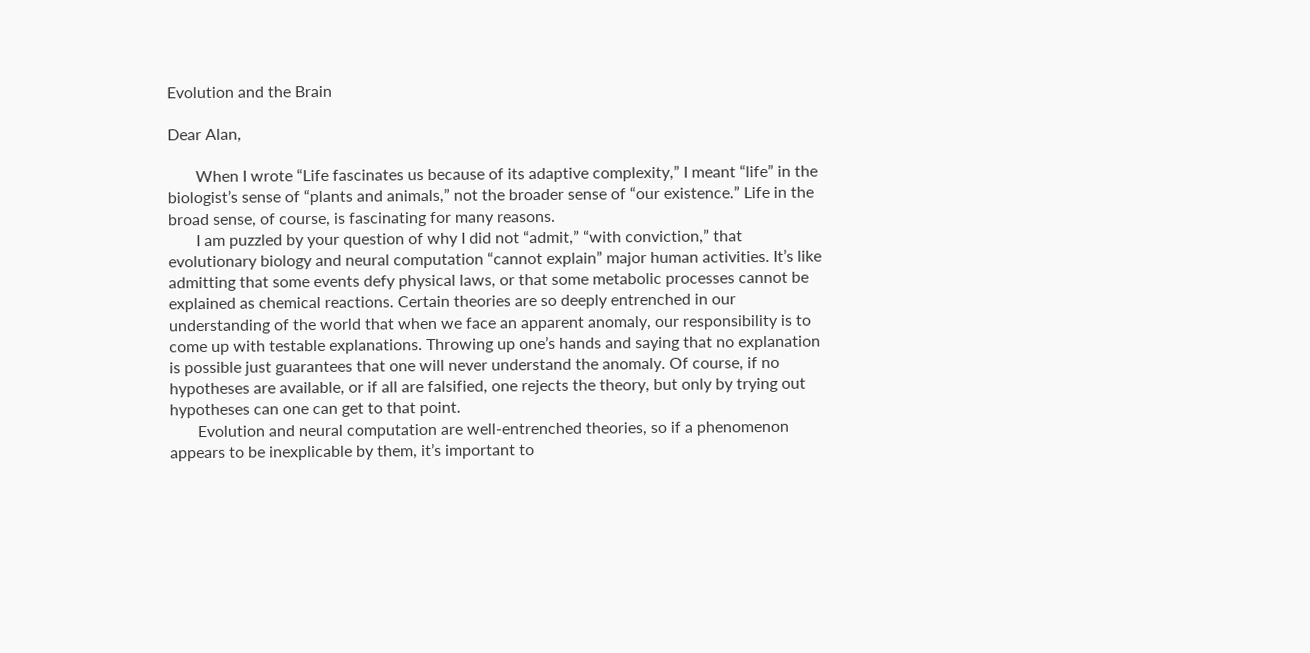Evolution and the Brain

Dear Alan,

       When I wrote “Life fascinates us because of its adaptive complexity,” I meant “life” in the biologist’s sense of “plants and animals,” not the broader sense of “our existence.” Life in the broad sense, of course, is fascinating for many reasons.
       I am puzzled by your question of why I did not “admit,” “with conviction,” that evolutionary biology and neural computation “cannot explain” major human activities. It’s like admitting that some events defy physical laws, or that some metabolic processes cannot be explained as chemical reactions. Certain theories are so deeply entrenched in our understanding of the world that when we face an apparent anomaly, our responsibility is to come up with testable explanations. Throwing up one’s hands and saying that no explanation is possible just guarantees that one will never understand the anomaly. Of course, if no hypotheses are available, or if all are falsified, one rejects the theory, but only by trying out hypotheses can one can get to that point.
       Evolution and neural computation are well-entrenched theories, so if a phenomenon appears to be inexplicable by them, it’s important to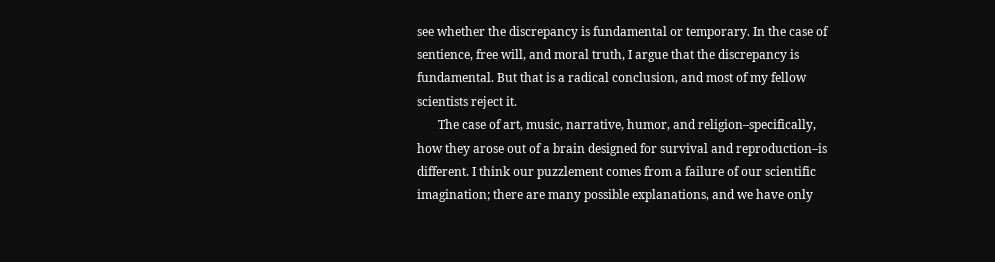see whether the discrepancy is fundamental or temporary. In the case of sentience, free will, and moral truth, I argue that the discrepancy is fundamental. But that is a radical conclusion, and most of my fellow scientists reject it.
       The case of art, music, narrative, humor, and religion–specifically, how they arose out of a brain designed for survival and reproduction–is different. I think our puzzlement comes from a failure of our scientific imagination; there are many possible explanations, and we have only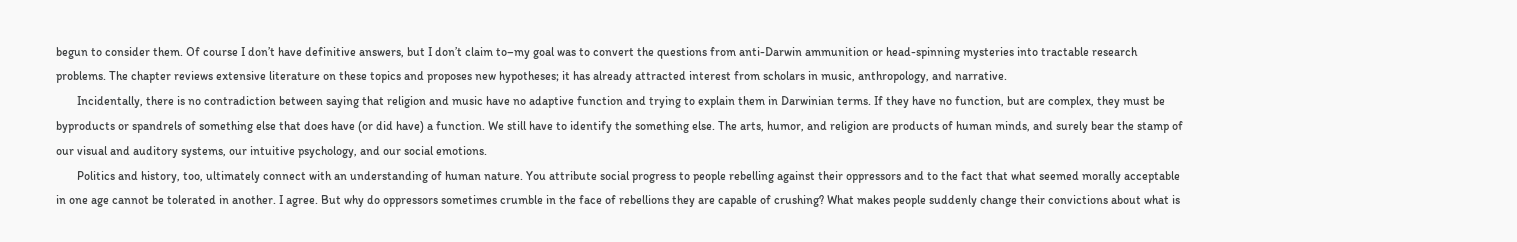begun to consider them. Of course I don’t have definitive answers, but I don’t claim to–my goal was to convert the questions from anti-Darwin ammunition or head-spinning mysteries into tractable research problems. The chapter reviews extensive literature on these topics and proposes new hypotheses; it has already attracted interest from scholars in music, anthropology, and narrative.
       Incidentally, there is no contradiction between saying that religion and music have no adaptive function and trying to explain them in Darwinian terms. If they have no function, but are complex, they must be byproducts or spandrels of something else that does have (or did have) a function. We still have to identify the something else. The arts, humor, and religion are products of human minds, and surely bear the stamp of our visual and auditory systems, our intuitive psychology, and our social emotions.
       Politics and history, too, ultimately connect with an understanding of human nature. You attribute social progress to people rebelling against their oppressors and to the fact that what seemed morally acceptable in one age cannot be tolerated in another. I agree. But why do oppressors sometimes crumble in the face of rebellions they are capable of crushing? What makes people suddenly change their convictions about what is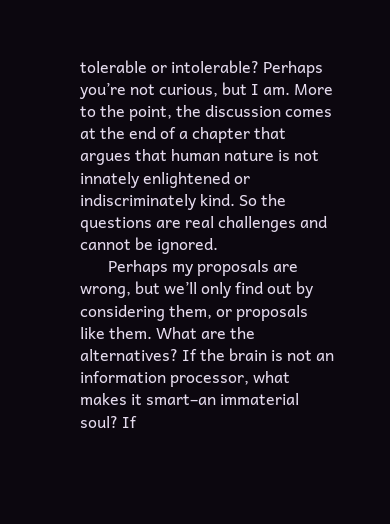tolerable or intolerable? Perhaps you’re not curious, but I am. More to the point, the discussion comes at the end of a chapter that argues that human nature is not innately enlightened or indiscriminately kind. So the questions are real challenges and cannot be ignored.
       Perhaps my proposals are wrong, but we’ll only find out by considering them, or proposals like them. What are the alternatives? If the brain is not an information processor, what makes it smart–an immaterial soul? If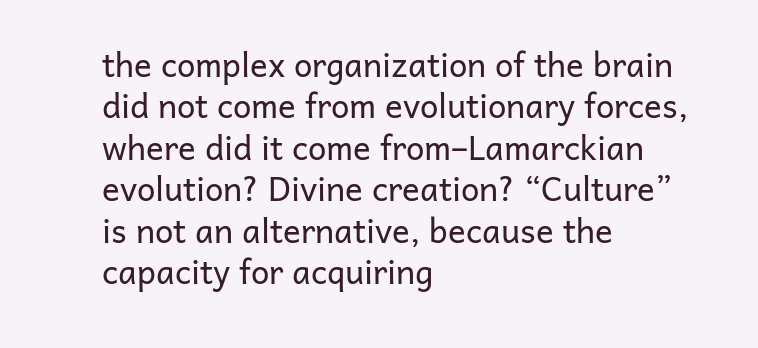the complex organization of the brain did not come from evolutionary forces, where did it come from–Lamarckian evolution? Divine creation? “Culture” is not an alternative, because the capacity for acquiring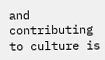and contributing to culture is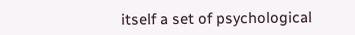itself a set of psychological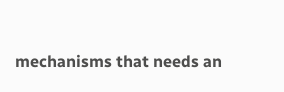mechanisms that needs an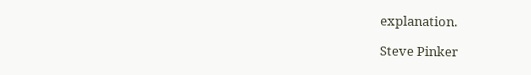explanation.

Steve Pinker